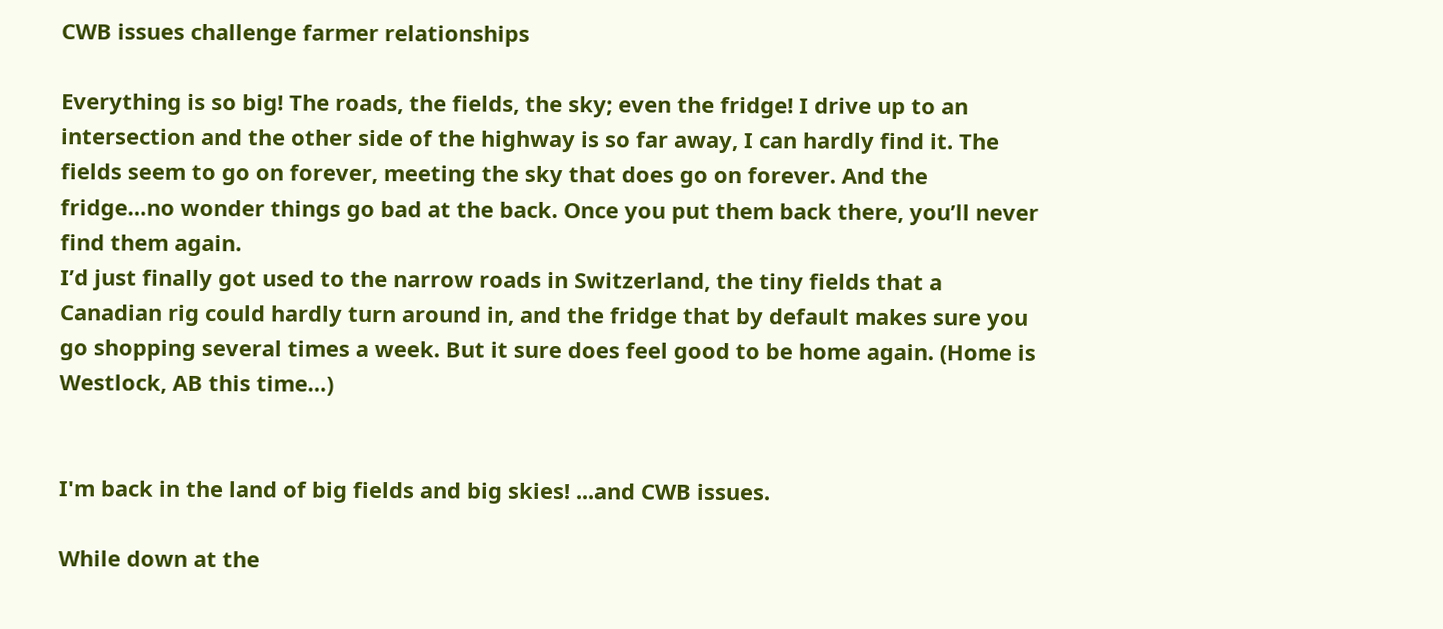CWB issues challenge farmer relationships

Everything is so big! The roads, the fields, the sky; even the fridge! I drive up to an intersection and the other side of the highway is so far away, I can hardly find it. The fields seem to go on forever, meeting the sky that does go on forever. And the fridge…no wonder things go bad at the back. Once you put them back there, you’ll never find them again.
I’d just finally got used to the narrow roads in Switzerland, the tiny fields that a Canadian rig could hardly turn around in, and the fridge that by default makes sure you go shopping several times a week. But it sure does feel good to be home again. (Home is Westlock, AB this time…)


I'm back in the land of big fields and big skies! ...and CWB issues.

While down at the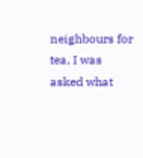neighbours for tea, I was asked what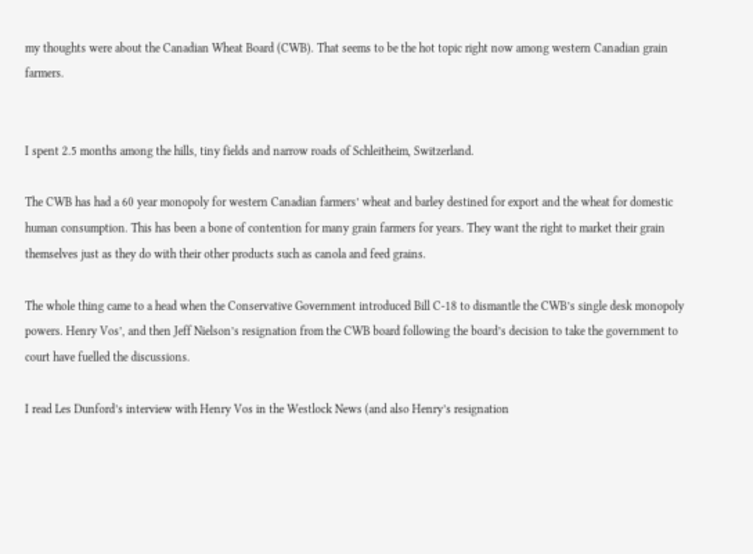my thoughts were about the Canadian Wheat Board (CWB). That seems to be the hot topic right now among western Canadian grain farmers.


I spent 2.5 months among the hills, tiny fields and narrow roads of Schleitheim, Switzerland.

The CWB has had a 60 year monopoly for western Canadian farmers’ wheat and barley destined for export and the wheat for domestic human consumption. This has been a bone of contention for many grain farmers for years. They want the right to market their grain themselves just as they do with their other products such as canola and feed grains.

The whole thing came to a head when the Conservative Government introduced Bill C-18 to dismantle the CWB’s single desk monopoly powers. Henry Vos’, and then Jeff Nielson’s resignation from the CWB board following the board’s decision to take the government to court have fuelled the discussions.

I read Les Dunford’s interview with Henry Vos in the Westlock News (and also Henry’s resignation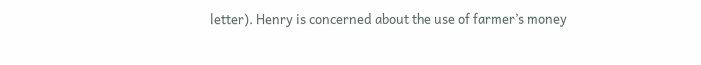letter). Henry is concerned about the use of farmer’s money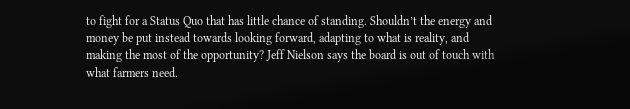to fight for a Status Quo that has little chance of standing. Shouldn’t the energy and money be put instead towards looking forward, adapting to what is reality, and making the most of the opportunity? Jeff Nielson says the board is out of touch with what farmers need.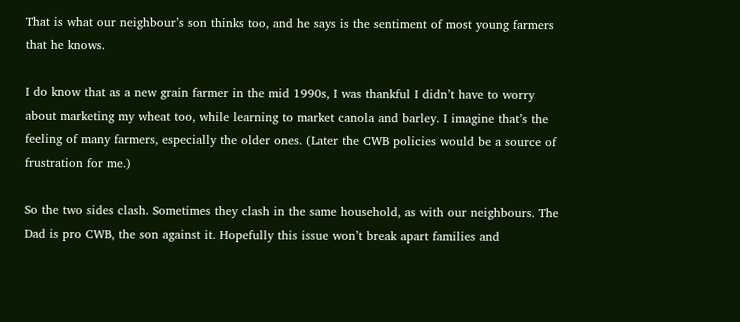That is what our neighbour’s son thinks too, and he says is the sentiment of most young farmers that he knows.

I do know that as a new grain farmer in the mid 1990s, I was thankful I didn’t have to worry about marketing my wheat too, while learning to market canola and barley. I imagine that’s the feeling of many farmers, especially the older ones. (Later the CWB policies would be a source of frustration for me.)

So the two sides clash. Sometimes they clash in the same household, as with our neighbours. The Dad is pro CWB, the son against it. Hopefully this issue won’t break apart families and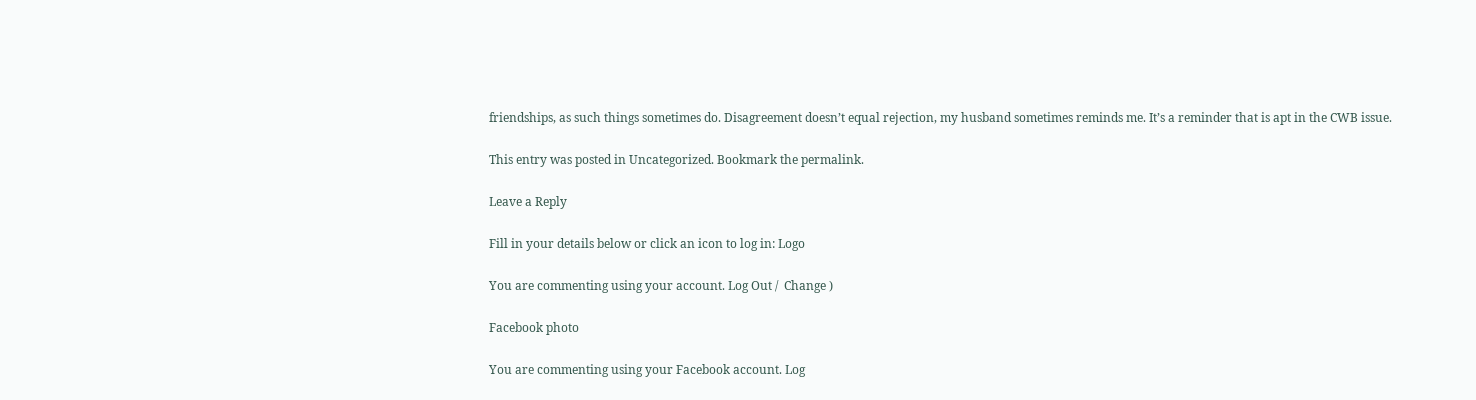friendships, as such things sometimes do. Disagreement doesn’t equal rejection, my husband sometimes reminds me. It’s a reminder that is apt in the CWB issue.

This entry was posted in Uncategorized. Bookmark the permalink.

Leave a Reply

Fill in your details below or click an icon to log in: Logo

You are commenting using your account. Log Out /  Change )

Facebook photo

You are commenting using your Facebook account. Log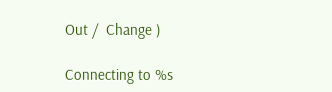Out /  Change )

Connecting to %s